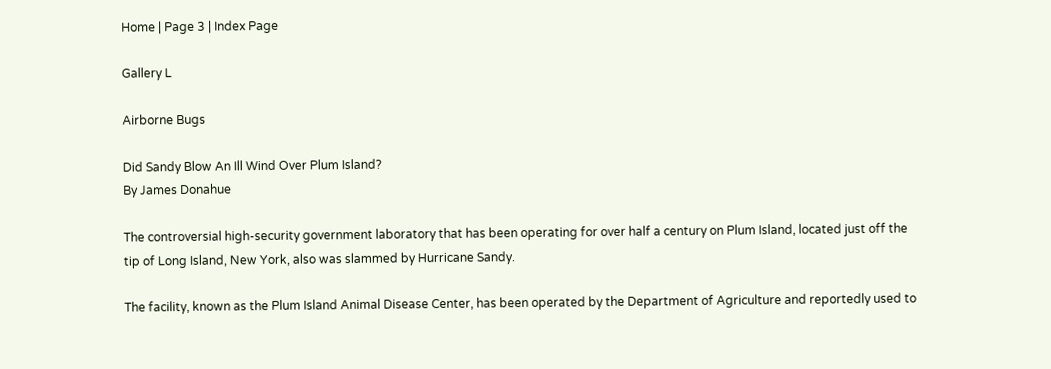Home | Page 3 | Index Page

Gallery L

Airborne Bugs

Did Sandy Blow An Ill Wind Over Plum Island?
By James Donahue

The controversial high-security government laboratory that has been operating for over half a century on Plum Island, located just off the tip of Long Island, New York, also was slammed by Hurricane Sandy.

The facility, known as the Plum Island Animal Disease Center, has been operated by the Department of Agriculture and reportedly used to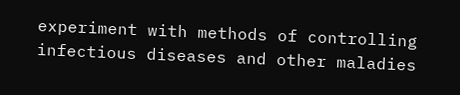experiment with methods of controlling infectious diseases and other maladies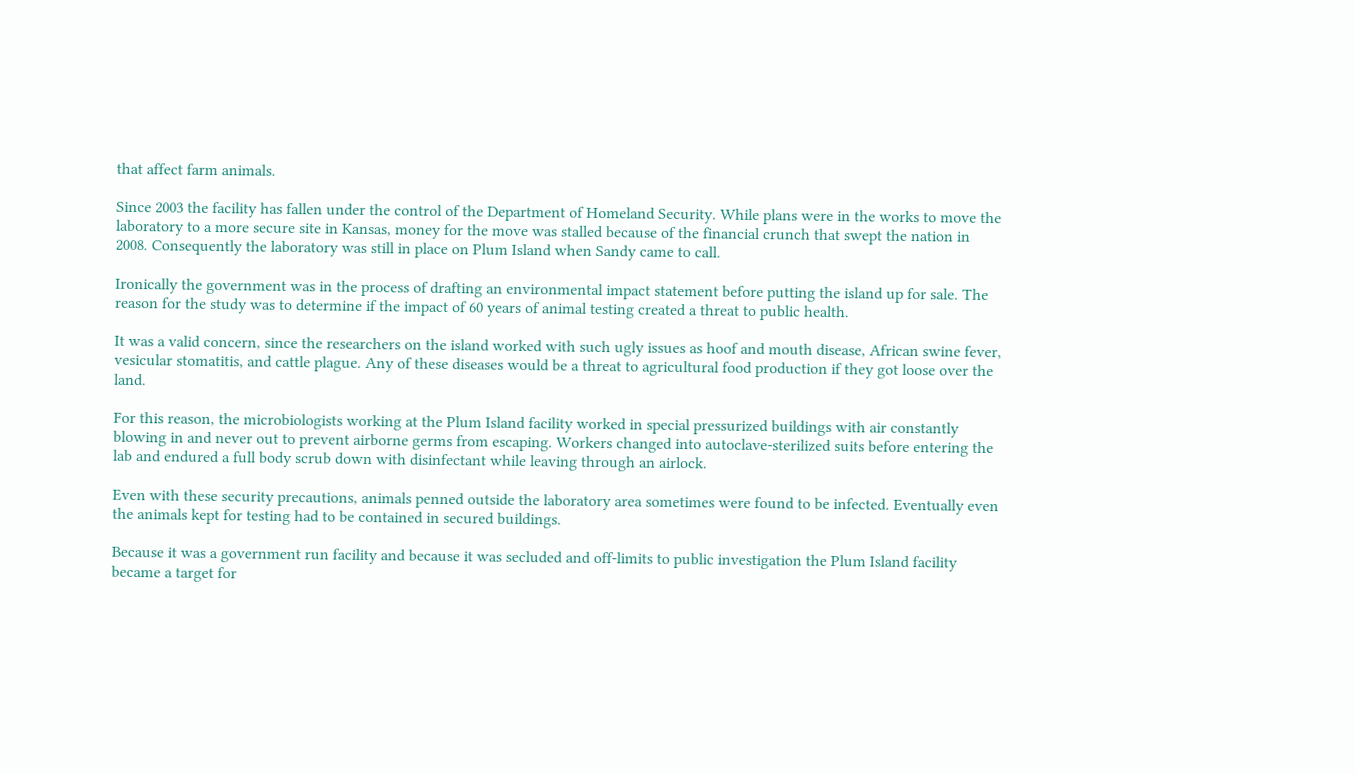that affect farm animals.

Since 2003 the facility has fallen under the control of the Department of Homeland Security. While plans were in the works to move the laboratory to a more secure site in Kansas, money for the move was stalled because of the financial crunch that swept the nation in 2008. Consequently the laboratory was still in place on Plum Island when Sandy came to call.

Ironically the government was in the process of drafting an environmental impact statement before putting the island up for sale. The reason for the study was to determine if the impact of 60 years of animal testing created a threat to public health.

It was a valid concern, since the researchers on the island worked with such ugly issues as hoof and mouth disease, African swine fever, vesicular stomatitis, and cattle plague. Any of these diseases would be a threat to agricultural food production if they got loose over the land.

For this reason, the microbiologists working at the Plum Island facility worked in special pressurized buildings with air constantly blowing in and never out to prevent airborne germs from escaping. Workers changed into autoclave-sterilized suits before entering the lab and endured a full body scrub down with disinfectant while leaving through an airlock.

Even with these security precautions, animals penned outside the laboratory area sometimes were found to be infected. Eventually even the animals kept for testing had to be contained in secured buildings.

Because it was a government run facility and because it was secluded and off-limits to public investigation the Plum Island facility became a target for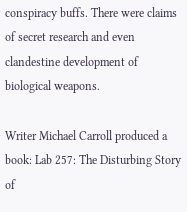conspiracy buffs. There were claims of secret research and even clandestine development of biological weapons.

Writer Michael Carroll produced a book: Lab 257: The Disturbing Story of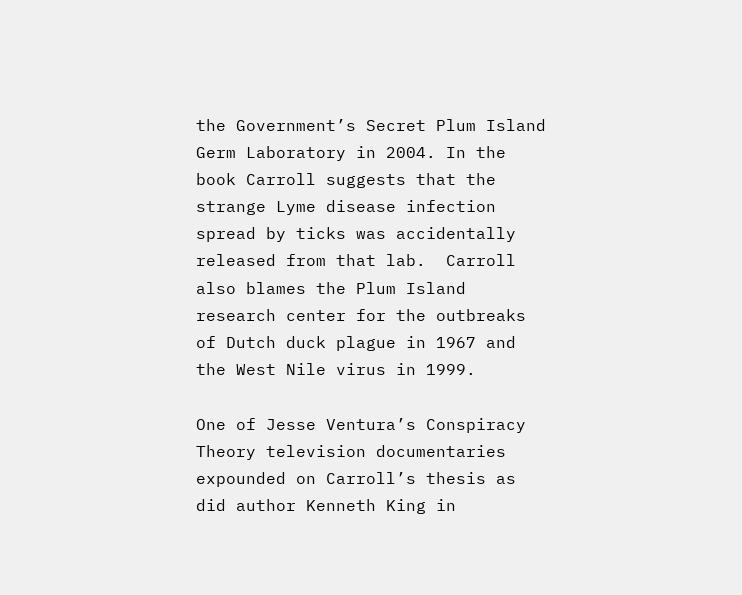the Government’s Secret Plum Island Germ Laboratory in 2004. In the book Carroll suggests that the strange Lyme disease infection spread by ticks was accidentally released from that lab.  Carroll also blames the Plum Island research center for the outbreaks of Dutch duck plague in 1967 and the West Nile virus in 1999.

One of Jesse Ventura’s Conspiracy Theory television documentaries expounded on Carroll’s thesis as did author Kenneth King in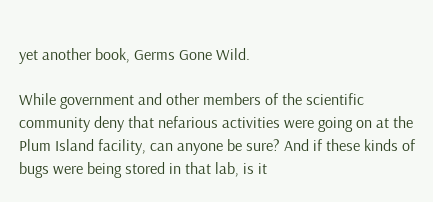yet another book, Germs Gone Wild.

While government and other members of the scientific community deny that nefarious activities were going on at the Plum Island facility, can anyone be sure? And if these kinds of bugs were being stored in that lab, is it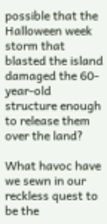possible that the Halloween week storm that blasted the island damaged the 60-year-old structure enough to release them over the land?

What havoc have we sewn in our reckless quest to be the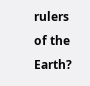rulers of the Earth?